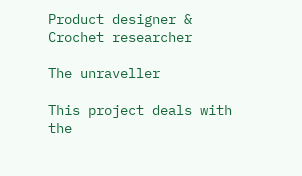Product designer & Crochet researcher

The unraveller

This project deals with the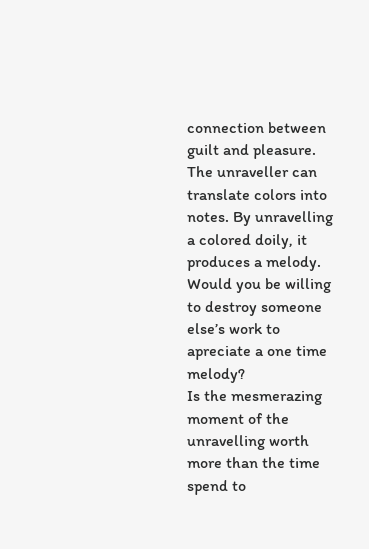connection between guilt and pleasure.
The unraveller can translate colors into notes. By unravelling a colored doily, it produces a melody. Would you be willing to destroy someone else’s work to apreciate a one time melody?
Is the mesmerazing moment of the unravelling worth more than the time spend to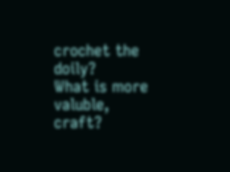crochet the doily?
What is more valuble, craft?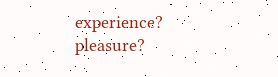experience? pleasure?